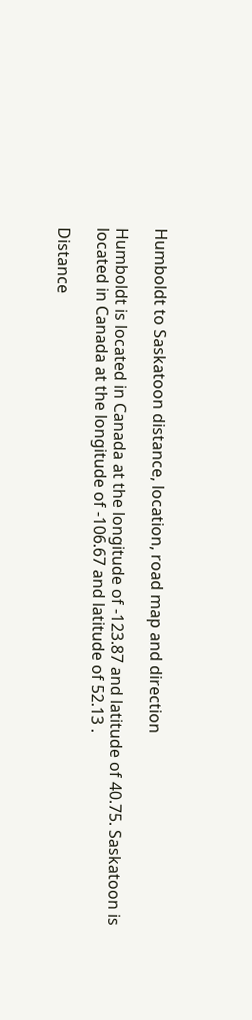Humboldt to Saskatoon distance, location, road map and direction

Humboldt is located in Canada at the longitude of -123.87 and latitude of 40.75. Saskatoon is located in Canada at the longitude of -106.67 and latitude of 52.13 .

Distance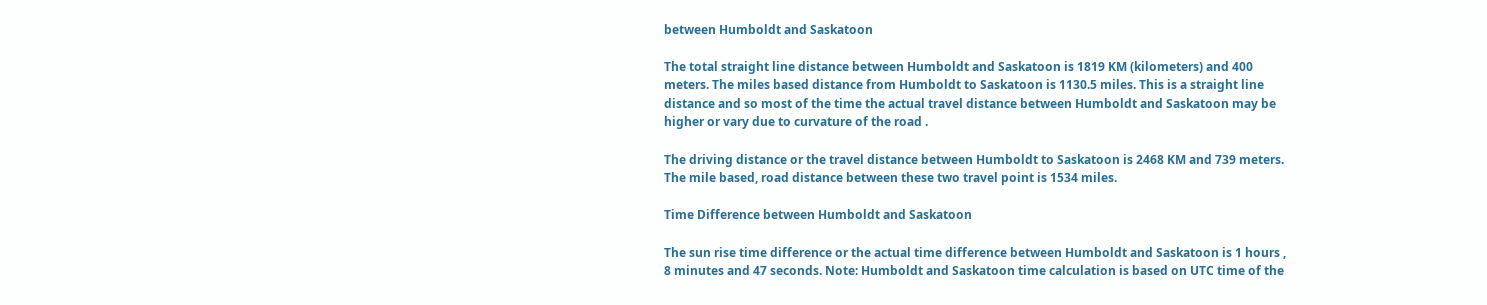between Humboldt and Saskatoon

The total straight line distance between Humboldt and Saskatoon is 1819 KM (kilometers) and 400 meters. The miles based distance from Humboldt to Saskatoon is 1130.5 miles. This is a straight line distance and so most of the time the actual travel distance between Humboldt and Saskatoon may be higher or vary due to curvature of the road .

The driving distance or the travel distance between Humboldt to Saskatoon is 2468 KM and 739 meters. The mile based, road distance between these two travel point is 1534 miles.

Time Difference between Humboldt and Saskatoon

The sun rise time difference or the actual time difference between Humboldt and Saskatoon is 1 hours , 8 minutes and 47 seconds. Note: Humboldt and Saskatoon time calculation is based on UTC time of the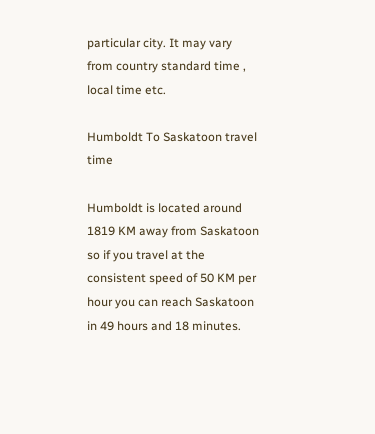particular city. It may vary from country standard time , local time etc.

Humboldt To Saskatoon travel time

Humboldt is located around 1819 KM away from Saskatoon so if you travel at the consistent speed of 50 KM per hour you can reach Saskatoon in 49 hours and 18 minutes.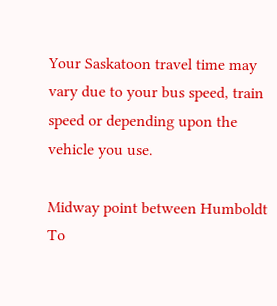Your Saskatoon travel time may vary due to your bus speed, train speed or depending upon the vehicle you use.

Midway point between Humboldt To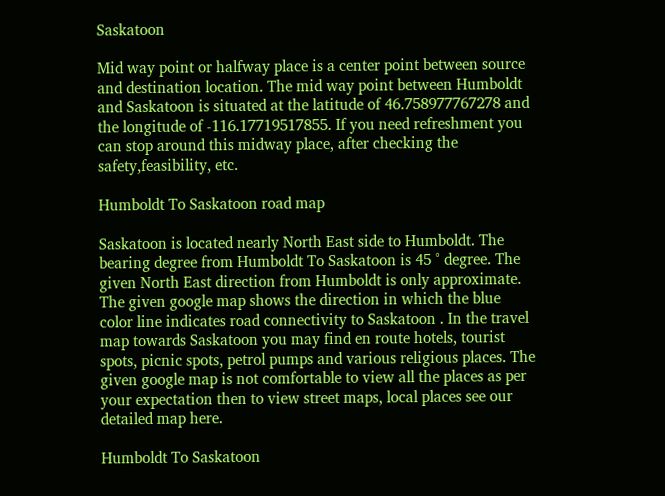Saskatoon

Mid way point or halfway place is a center point between source and destination location. The mid way point between Humboldt and Saskatoon is situated at the latitude of 46.758977767278 and the longitude of -116.17719517855. If you need refreshment you can stop around this midway place, after checking the safety,feasibility, etc.

Humboldt To Saskatoon road map

Saskatoon is located nearly North East side to Humboldt. The bearing degree from Humboldt To Saskatoon is 45 ° degree. The given North East direction from Humboldt is only approximate. The given google map shows the direction in which the blue color line indicates road connectivity to Saskatoon . In the travel map towards Saskatoon you may find en route hotels, tourist spots, picnic spots, petrol pumps and various religious places. The given google map is not comfortable to view all the places as per your expectation then to view street maps, local places see our detailed map here.

Humboldt To Saskatoon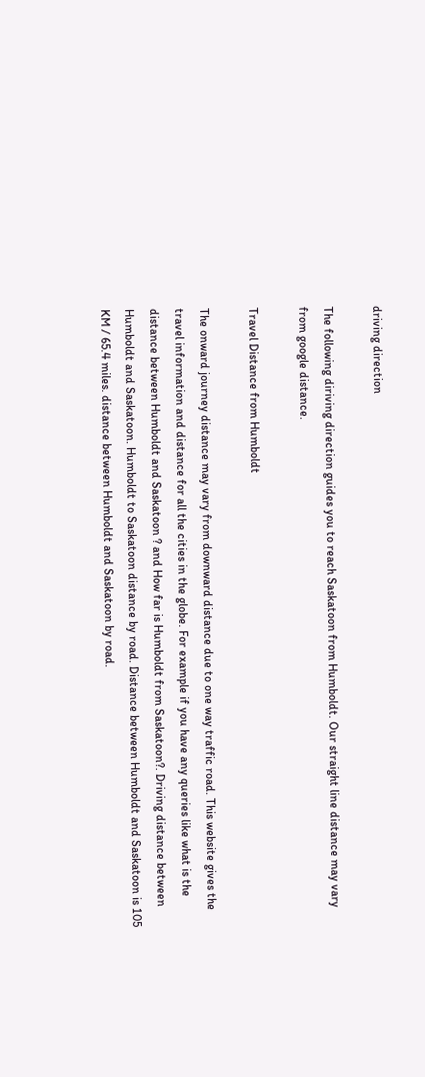driving direction

The following diriving direction guides you to reach Saskatoon from Humboldt. Our straight line distance may vary from google distance.

Travel Distance from Humboldt

The onward journey distance may vary from downward distance due to one way traffic road. This website gives the travel information and distance for all the cities in the globe. For example if you have any queries like what is the distance between Humboldt and Saskatoon ? and How far is Humboldt from Saskatoon?. Driving distance between Humboldt and Saskatoon. Humboldt to Saskatoon distance by road. Distance between Humboldt and Saskatoon is 105 KM / 65.4 miles. distance between Humboldt and Saskatoon by road.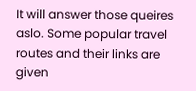It will answer those queires aslo. Some popular travel routes and their links are given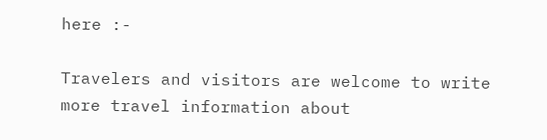here :-

Travelers and visitors are welcome to write more travel information about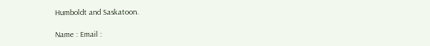Humboldt and Saskatoon.

Name : Email :